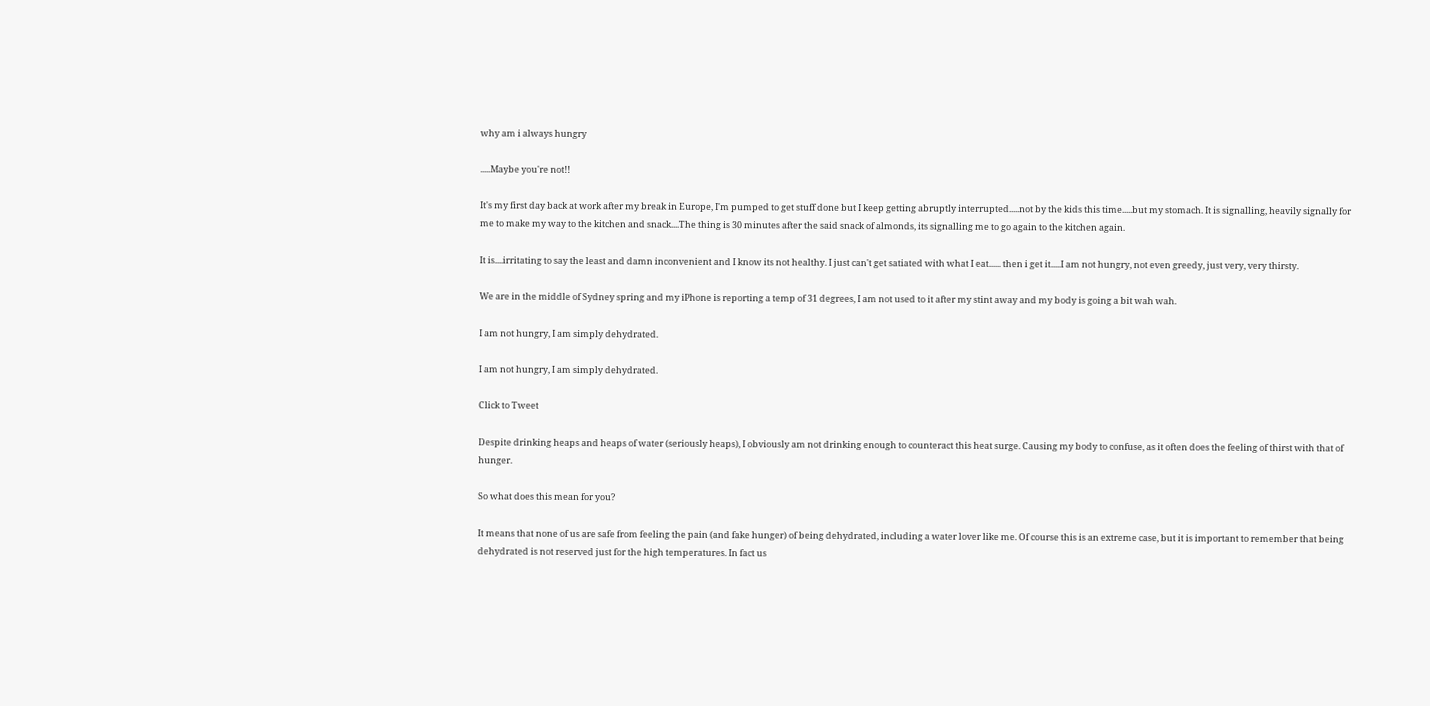why am i always hungry

.....Maybe you're not!!

It's my first day back at work after my break in Europe, I'm pumped to get stuff done but I keep getting abruptly interrupted.....not by the kids this time.....but my stomach. It is signalling, heavily signally for me to make my way to the kitchen and snack....The thing is 30 minutes after the said snack of almonds, its signalling me to go again to the kitchen again.

It is....irritating to say the least and damn inconvenient and I know its not healthy. I just can't get satiated with what I eat...... then i get it.....I am not hungry, not even greedy, just very, very thirsty.

We are in the middle of Sydney spring and my iPhone is reporting a temp of 31 degrees, I am not used to it after my stint away and my body is going a bit wah wah.

I am not hungry, I am simply dehydrated.

I am not hungry, I am simply dehydrated.

Click to Tweet

Despite drinking heaps and heaps of water (seriously heaps), I obviously am not drinking enough to counteract this heat surge. Causing my body to confuse, as it often does the feeling of thirst with that of hunger.

So what does this mean for you?

It means that none of us are safe from feeling the pain (and fake hunger) of being dehydrated, including a water lover like me. Of course this is an extreme case, but it is important to remember that being dehydrated is not reserved just for the high temperatures. In fact us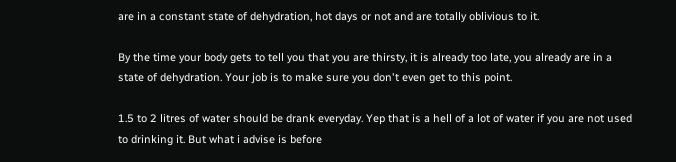are in a constant state of dehydration, hot days or not and are totally oblivious to it.

By the time your body gets to tell you that you are thirsty, it is already too late, you already are in a state of dehydration. Your job is to make sure you don't even get to this point.

1.5 to 2 litres of water should be drank everyday. Yep that is a hell of a lot of water if you are not used to drinking it. But what i advise is before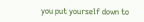you put yourself down to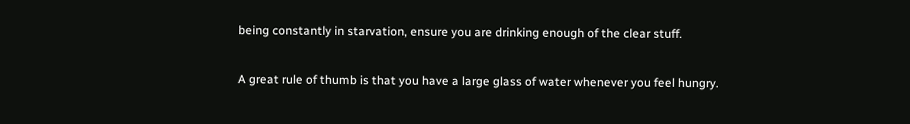being constantly in starvation, ensure you are drinking enough of the clear stuff.

A great rule of thumb is that you have a large glass of water whenever you feel hungry.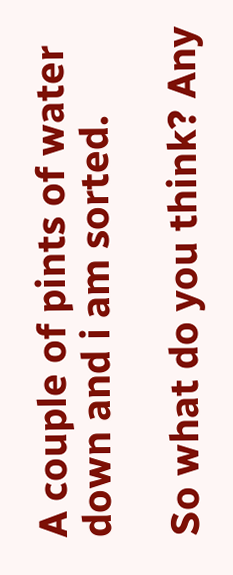A couple of pints of water down and i am sorted.

So what do you think? Any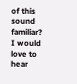of this sound familiar? I would love to hear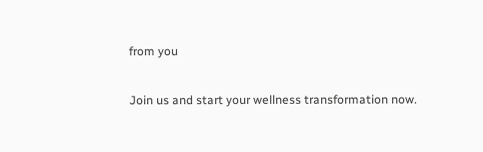from you

Join us and start your wellness transformation now.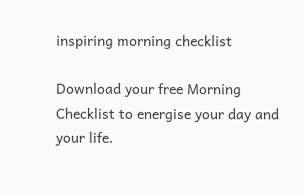inspiring morning checklist

Download your free Morning Checklist to energise your day and your life.